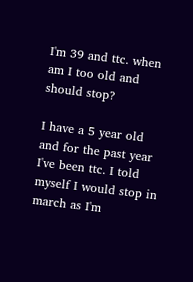I'm 39 and ttc. when am I too old and should stop?

I have a 5 year old and for the past year I've been ttc. I told myself I would stop in march as I'm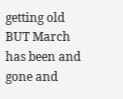getting old BUT March has been and gone and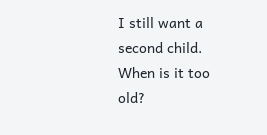I still want a second child. When is it too old?